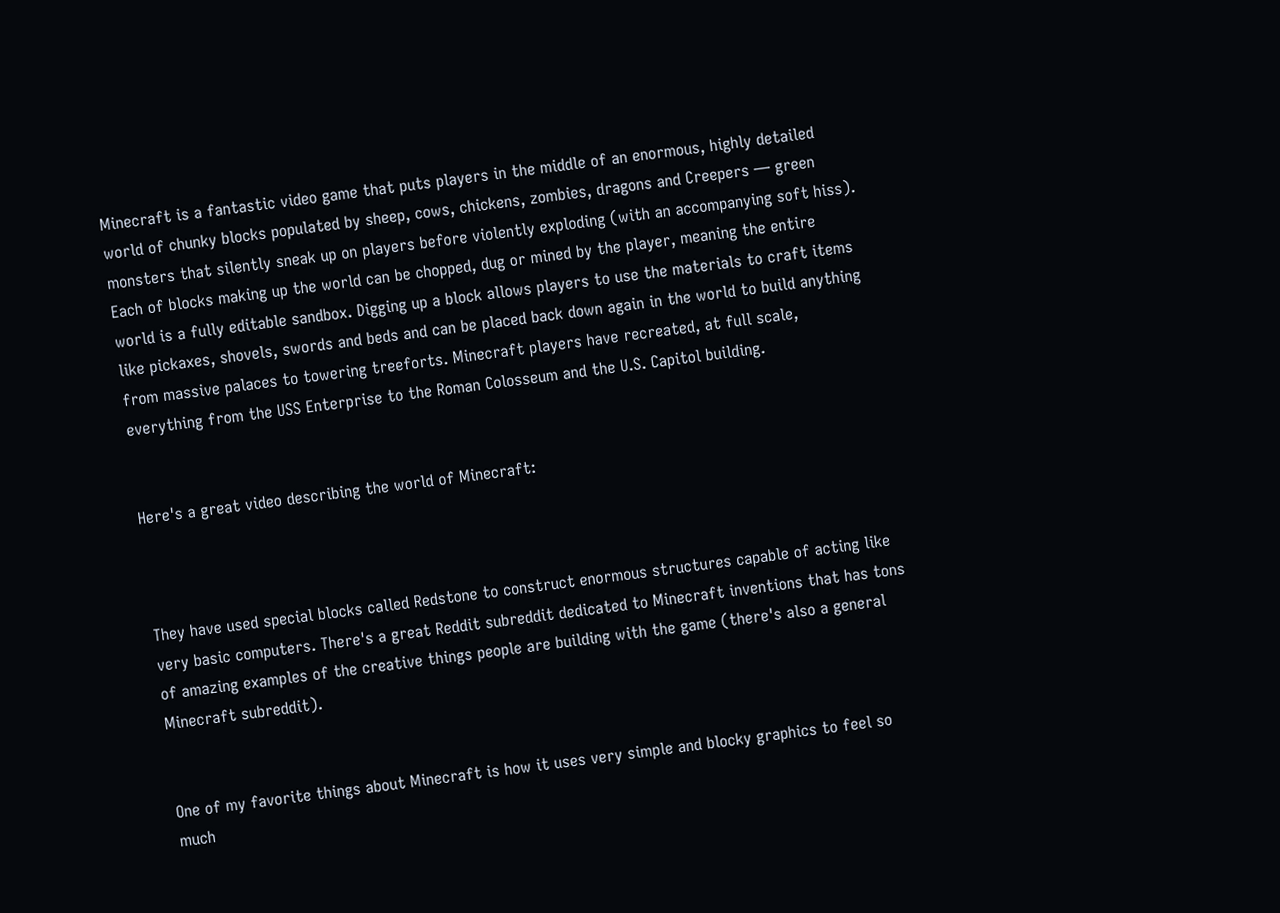Minecraft is a fantastic video game that puts players in the middle of an enormous, highly detailed world of chunky blocks populated by sheep, cows, chickens, zombies, dragons and Creepers — green monsters that silently sneak up on players before violently exploding (with an accompanying soft hiss). Each of blocks making up the world can be chopped, dug or mined by the player, meaning the entire world is a fully editable sandbox. Digging up a block allows players to use the materials to craft items like pickaxes, shovels, swords and beds and can be placed back down again in the world to build anything from massive palaces to towering treeforts. Minecraft players have recreated, at full scale, everything from the USS Enterprise to the Roman Colosseum and the U.S. Capitol building.


Here's a great video describing the world of Minecraft:



They have used special blocks called Redstone to construct enormous structures capable of acting like very basic computers. There's a great Reddit subreddit dedicated to Minecraft inventions that has tons of amazing examples of the creative things people are building with the game (there's also a general Minecraft subreddit).


One of my favorite things about Minecraft is how it uses very simple and blocky graphics to feel so much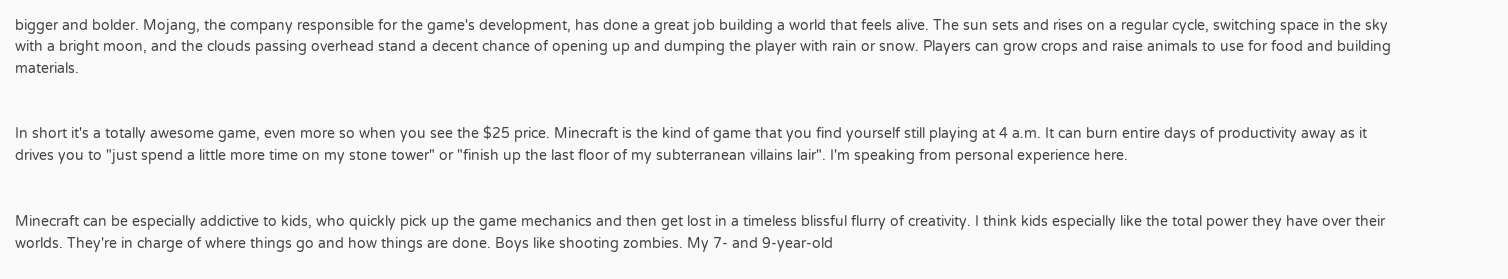bigger and bolder. Mojang, the company responsible for the game's development, has done a great job building a world that feels alive. The sun sets and rises on a regular cycle, switching space in the sky with a bright moon, and the clouds passing overhead stand a decent chance of opening up and dumping the player with rain or snow. Players can grow crops and raise animals to use for food and building materials.


In short it's a totally awesome game, even more so when you see the $25 price. Minecraft is the kind of game that you find yourself still playing at 4 a.m. It can burn entire days of productivity away as it drives you to "just spend a little more time on my stone tower" or "finish up the last floor of my subterranean villains lair". I'm speaking from personal experience here.


Minecraft can be especially addictive to kids, who quickly pick up the game mechanics and then get lost in a timeless blissful flurry of creativity. I think kids especially like the total power they have over their worlds. They're in charge of where things go and how things are done. Boys like shooting zombies. My 7- and 9-year-old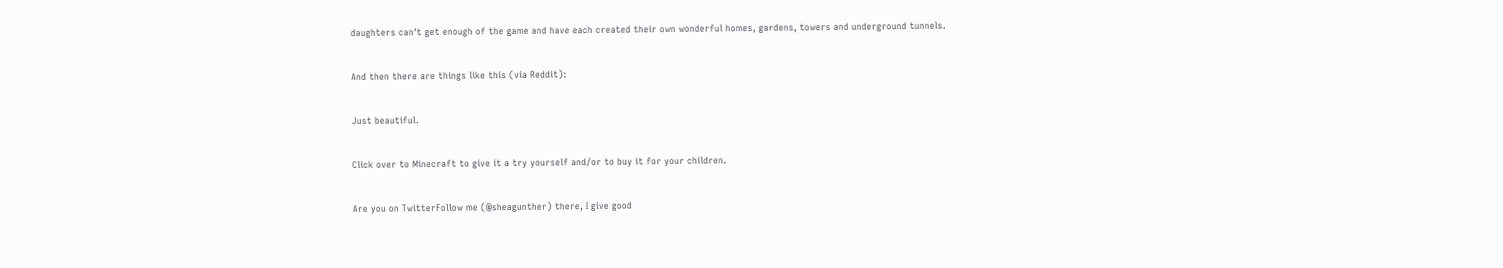daughters can't get enough of the game and have each created their own wonderful homes, gardens, towers and underground tunnels.


And then there are things like this (via Reddit):


Just beautiful.


Click over to Minecraft to give it a try yourself and/or to buy it for your children.


Are you on TwitterFollow me (@sheagunther) there, I give good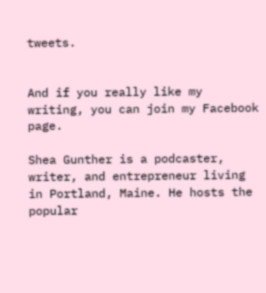tweets.


And if you really like my writing, you can join my Facebook page.

Shea Gunther is a podcaster, writer, and entrepreneur living in Portland, Maine. He hosts the popular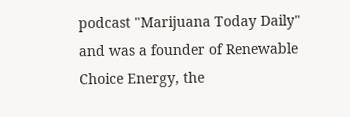podcast "Marijuana Today Daily" and was a founder of Renewable Choice Energy, the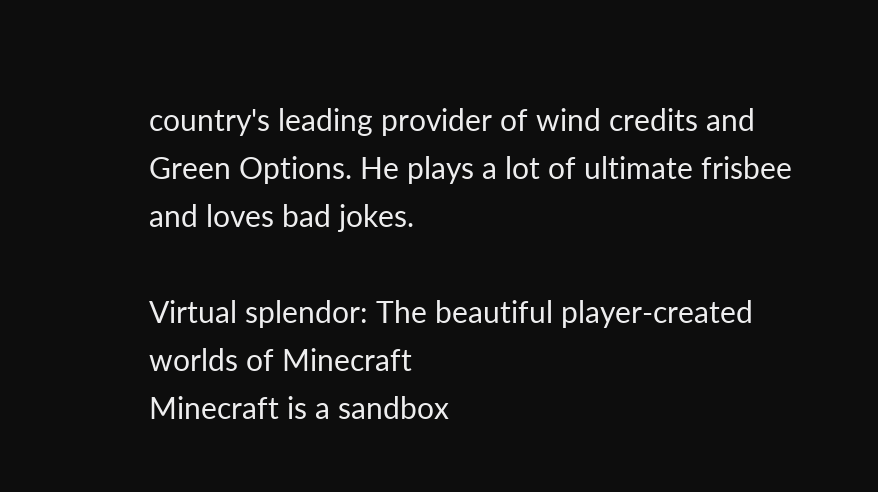country's leading provider of wind credits and Green Options. He plays a lot of ultimate frisbee and loves bad jokes.

Virtual splendor: The beautiful player-created worlds of Minecraft
Minecraft is a sandbox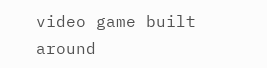video game built around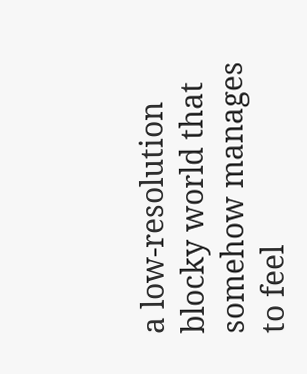a low-resolution blocky world that somehow manages to feel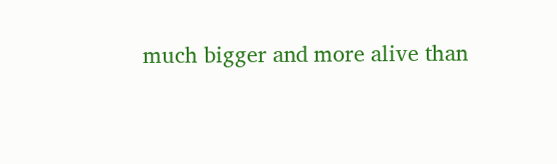much bigger and more alive than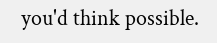you'd think possible.